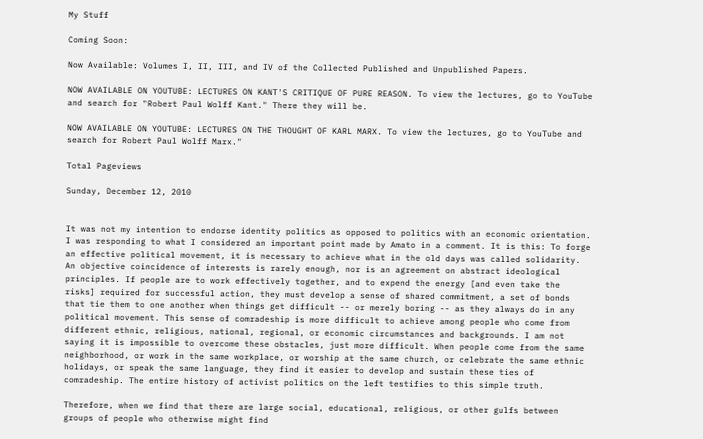My Stuff

Coming Soon:

Now Available: Volumes I, II, III, and IV of the Collected Published and Unpublished Papers.

NOW AVAILABLE ON YOUTUBE: LECTURES ON KANT'S CRITIQUE OF PURE REASON. To view the lectures, go to YouTube and search for "Robert Paul Wolff Kant." There they will be.

NOW AVAILABLE ON YOUTUBE: LECTURES ON THE THOUGHT OF KARL MARX. To view the lectures, go to YouTube and search for Robert Paul Wolff Marx."

Total Pageviews

Sunday, December 12, 2010


It was not my intention to endorse identity politics as opposed to politics with an economic orientation. I was responding to what I considered an important point made by Amato in a comment. It is this: To forge an effective political movement, it is necessary to achieve what in the old days was called solidarity. An objective coincidence of interests is rarely enough, nor is an agreement on abstract ideological principles. If people are to work effectively together, and to expend the energy [and even take the risks] required for successful action, they must develop a sense of shared commitment, a set of bonds that tie them to one another when things get difficult -- or merely boring -- as they always do in any political movement. This sense of comradeship is more difficult to achieve among people who come from different ethnic, religious, national, regional, or economic circumstances and backgrounds. I am not saying it is impossible to overcome these obstacles, just more difficult. When people come from the same neighborhood, or work in the same workplace, or worship at the same church, or celebrate the same ethnic holidays, or speak the same language, they find it easier to develop and sustain these ties of comradeship. The entire history of activist politics on the left testifies to this simple truth.

Therefore, when we find that there are large social, educational, religious, or other gulfs between groups of people who otherwise might find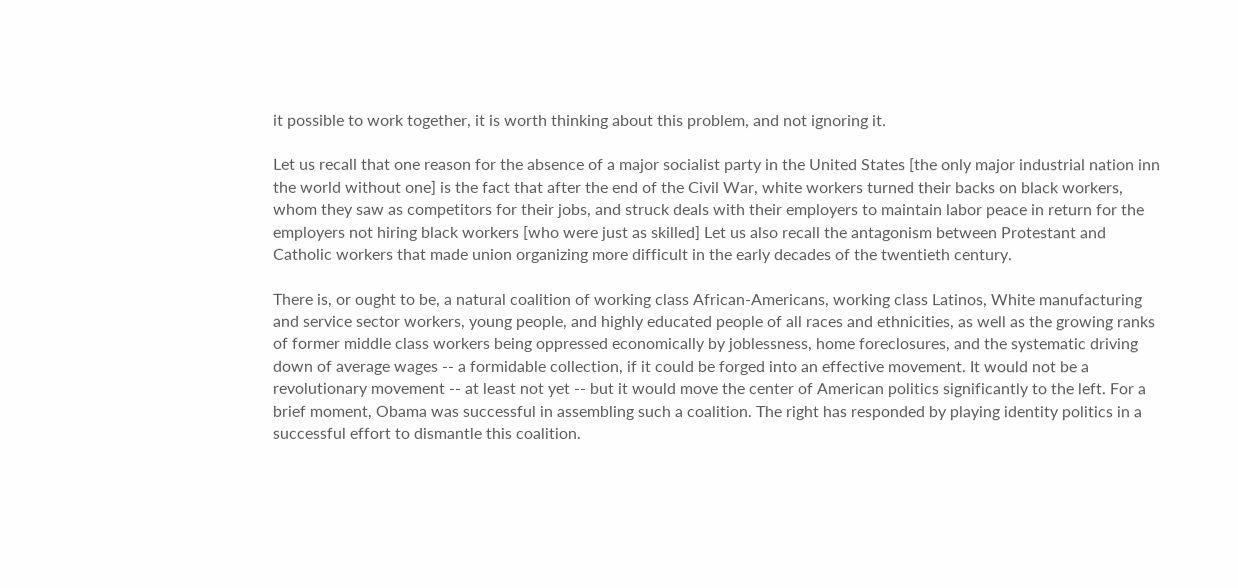it possible to work together, it is worth thinking about this problem, and not ignoring it.

Let us recall that one reason for the absence of a major socialist party in the United States [the only major industrial nation inn the world without one] is the fact that after the end of the Civil War, white workers turned their backs on black workers, whom they saw as competitors for their jobs, and struck deals with their employers to maintain labor peace in return for the employers not hiring black workers [who were just as skilled] Let us also recall the antagonism between Protestant and Catholic workers that made union organizing more difficult in the early decades of the twentieth century.

There is, or ought to be, a natural coalition of working class African-Americans, working class Latinos, White manufacturing and service sector workers, young people, and highly educated people of all races and ethnicities, as well as the growing ranks of former middle class workers being oppressed economically by joblessness, home foreclosures, and the systematic driving down of average wages -- a formidable collection, if it could be forged into an effective movement. It would not be a revolutionary movement -- at least not yet -- but it would move the center of American politics significantly to the left. For a brief moment, Obama was successful in assembling such a coalition. The right has responded by playing identity politics in a successful effort to dismantle this coalition.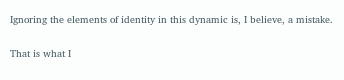Ignoring the elements of identity in this dynamic is, I believe, a mistake.

That is what I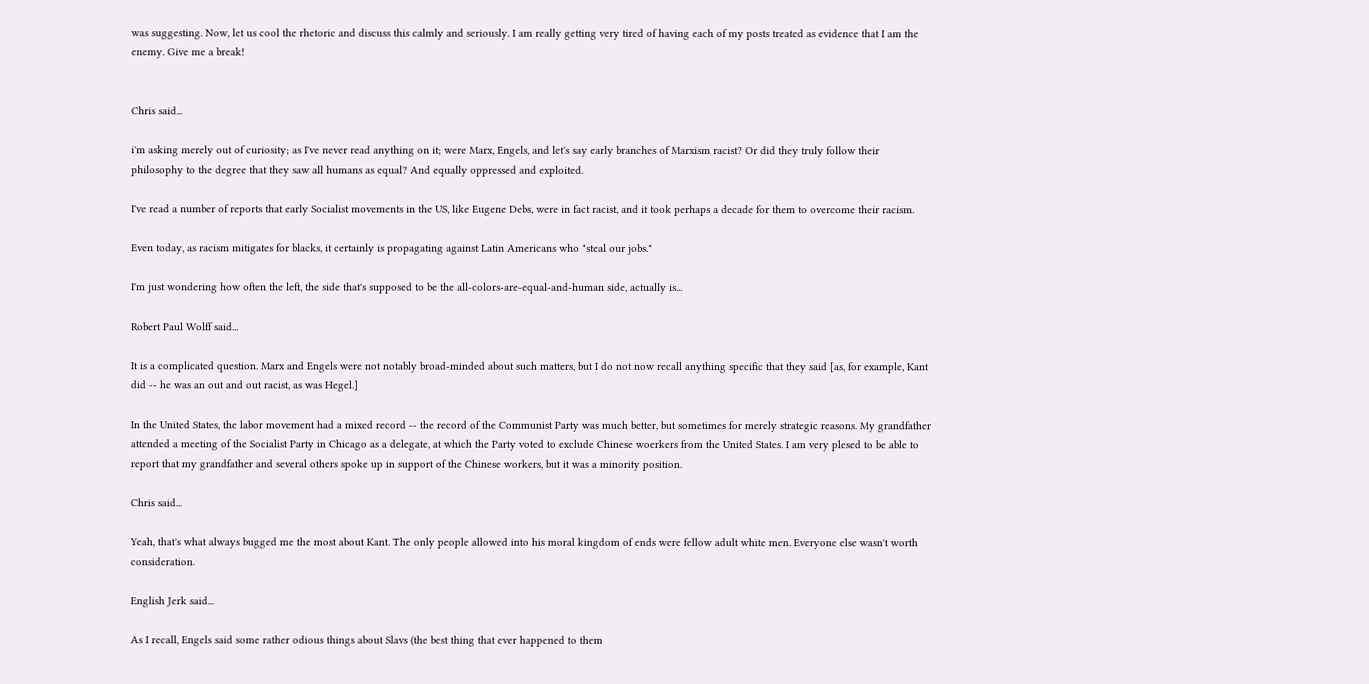was suggesting. Now, let us cool the rhetoric and discuss this calmly and seriously. I am really getting very tired of having each of my posts treated as evidence that I am the enemy. Give me a break!


Chris said...

i'm asking merely out of curiosity; as I've never read anything on it; were Marx, Engels, and let's say early branches of Marxism racist? Or did they truly follow their philosophy to the degree that they saw all humans as equal? And equally oppressed and exploited.

I've read a number of reports that early Socialist movements in the US, like Eugene Debs, were in fact racist, and it took perhaps a decade for them to overcome their racism.

Even today, as racism mitigates for blacks, it certainly is propagating against Latin Americans who "steal our jobs."

I'm just wondering how often the left, the side that's supposed to be the all-colors-are-equal-and-human side, actually is...

Robert Paul Wolff said...

It is a complicated question. Marx and Engels were not notably broad-minded about such matters, but I do not now recall anything specific that they said [as, for example, Kant did -- he was an out and out racist, as was Hegel.]

In the United States, the labor movement had a mixed record -- the record of the Communist Party was much better, but sometimes for merely strategic reasons. My grandfather attended a meeting of the Socialist Party in Chicago as a delegate, at which the Party voted to exclude Chinese woerkers from the United States. I am very plesed to be able to report that my grandfather and several others spoke up in support of the Chinese workers, but it was a minority position.

Chris said...

Yeah, that's what always bugged me the most about Kant. The only people allowed into his moral kingdom of ends were fellow adult white men. Everyone else wasn't worth consideration.

English Jerk said...

As I recall, Engels said some rather odious things about Slavs (the best thing that ever happened to them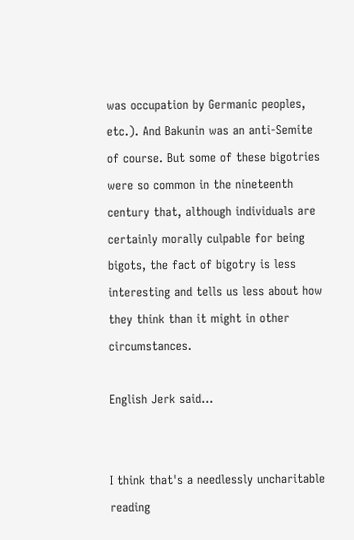was occupation by Germanic peoples, etc.). And Bakunin was an anti-Semite of course. But some of these bigotries were so common in the nineteenth century that, although individuals are certainly morally culpable for being bigots, the fact of bigotry is less interesting and tells us less about how they think than it might in other circumstances.

English Jerk said...


I think that's a needlessly uncharitable reading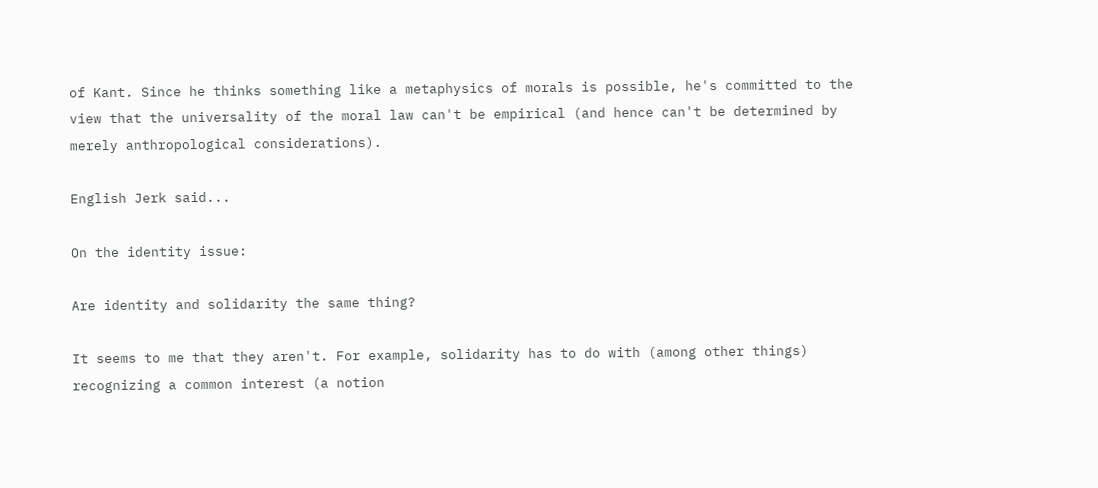of Kant. Since he thinks something like a metaphysics of morals is possible, he's committed to the view that the universality of the moral law can't be empirical (and hence can't be determined by merely anthropological considerations).

English Jerk said...

On the identity issue:

Are identity and solidarity the same thing?

It seems to me that they aren't. For example, solidarity has to do with (among other things) recognizing a common interest (a notion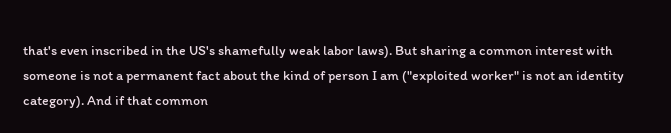that's even inscribed in the US's shamefully weak labor laws). But sharing a common interest with someone is not a permanent fact about the kind of person I am ("exploited worker" is not an identity category). And if that common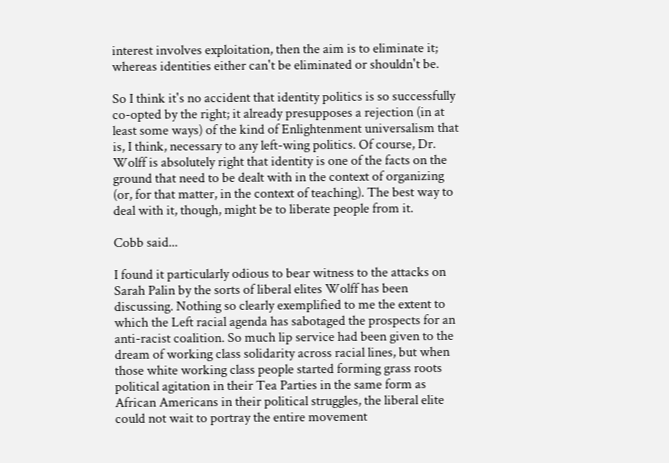interest involves exploitation, then the aim is to eliminate it; whereas identities either can't be eliminated or shouldn't be.

So I think it's no accident that identity politics is so successfully co-opted by the right; it already presupposes a rejection (in at least some ways) of the kind of Enlightenment universalism that is, I think, necessary to any left-wing politics. Of course, Dr. Wolff is absolutely right that identity is one of the facts on the ground that need to be dealt with in the context of organizing (or, for that matter, in the context of teaching). The best way to deal with it, though, might be to liberate people from it.

Cobb said...

I found it particularly odious to bear witness to the attacks on Sarah Palin by the sorts of liberal elites Wolff has been discussing. Nothing so clearly exemplified to me the extent to which the Left racial agenda has sabotaged the prospects for an anti-racist coalition. So much lip service had been given to the dream of working class solidarity across racial lines, but when those white working class people started forming grass roots political agitation in their Tea Parties in the same form as African Americans in their political struggles, the liberal elite could not wait to portray the entire movement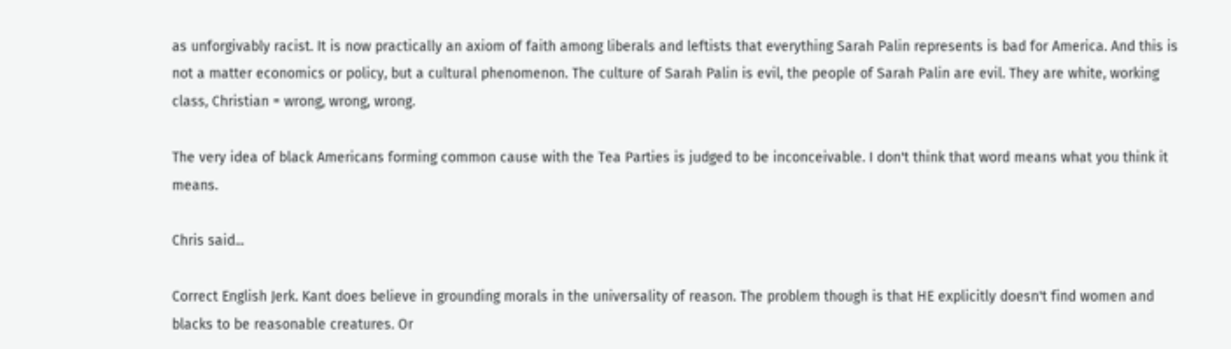as unforgivably racist. It is now practically an axiom of faith among liberals and leftists that everything Sarah Palin represents is bad for America. And this is not a matter economics or policy, but a cultural phenomenon. The culture of Sarah Palin is evil, the people of Sarah Palin are evil. They are white, working class, Christian = wrong, wrong, wrong.

The very idea of black Americans forming common cause with the Tea Parties is judged to be inconceivable. I don't think that word means what you think it means.

Chris said...

Correct English Jerk. Kant does believe in grounding morals in the universality of reason. The problem though is that HE explicitly doesn't find women and blacks to be reasonable creatures. Or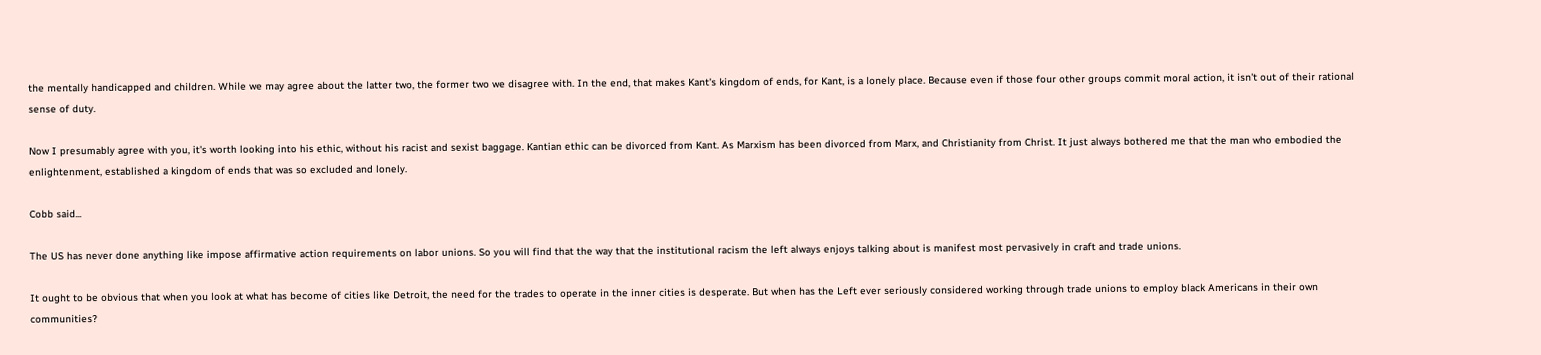the mentally handicapped and children. While we may agree about the latter two, the former two we disagree with. In the end, that makes Kant's kingdom of ends, for Kant, is a lonely place. Because even if those four other groups commit moral action, it isn't out of their rational sense of duty.

Now I presumably agree with you, it's worth looking into his ethic, without his racist and sexist baggage. Kantian ethic can be divorced from Kant. As Marxism has been divorced from Marx, and Christianity from Christ. It just always bothered me that the man who embodied the enlightenment, established a kingdom of ends that was so excluded and lonely.

Cobb said...

The US has never done anything like impose affirmative action requirements on labor unions. So you will find that the way that the institutional racism the left always enjoys talking about is manifest most pervasively in craft and trade unions.

It ought to be obvious that when you look at what has become of cities like Detroit, the need for the trades to operate in the inner cities is desperate. But when has the Left ever seriously considered working through trade unions to employ black Americans in their own communities?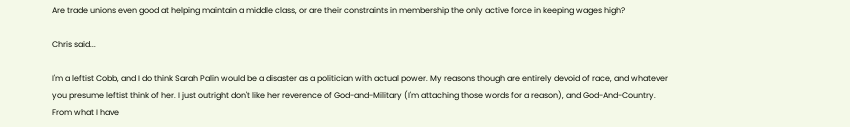Are trade unions even good at helping maintain a middle class, or are their constraints in membership the only active force in keeping wages high?

Chris said...

I'm a leftist Cobb, and I do think Sarah Palin would be a disaster as a politician with actual power. My reasons though are entirely devoid of race, and whatever you presume leftist think of her. I just outright don't like her reverence of God-and-Military (I'm attaching those words for a reason), and God-And-Country. From what I have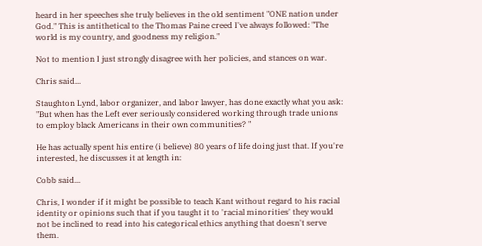heard in her speeches she truly believes in the old sentiment "ONE nation under God." This is antithetical to the Thomas Paine creed I've always followed: "The world is my country, and goodness my religion."

Not to mention I just strongly disagree with her policies, and stances on war.

Chris said...

Staughton Lynd, labor organizer, and labor lawyer, has done exactly what you ask: "But when has the Left ever seriously considered working through trade unions to employ black Americans in their own communities? "

He has actually spent his entire (i believe) 80 years of life doing just that. If you're interested, he discusses it at length in:

Cobb said...

Chris, I wonder if it might be possible to teach Kant without regard to his racial identity or opinions such that if you taught it to 'racial minorities' they would not be inclined to read into his categorical ethics anything that doesn't serve them.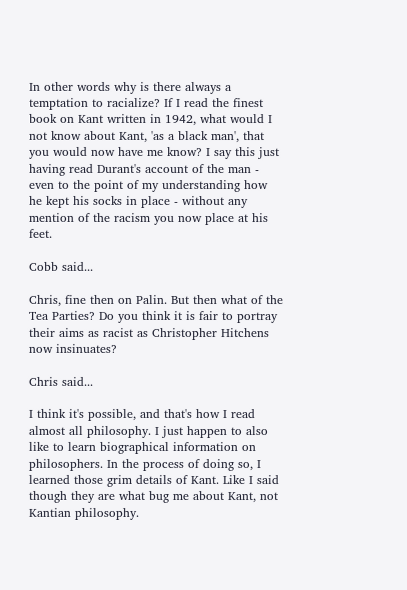In other words why is there always a temptation to racialize? If I read the finest book on Kant written in 1942, what would I not know about Kant, 'as a black man', that you would now have me know? I say this just having read Durant's account of the man - even to the point of my understanding how he kept his socks in place - without any mention of the racism you now place at his feet.

Cobb said...

Chris, fine then on Palin. But then what of the Tea Parties? Do you think it is fair to portray their aims as racist as Christopher Hitchens now insinuates?

Chris said...

I think it's possible, and that's how I read almost all philosophy. I just happen to also like to learn biographical information on philosophers. In the process of doing so, I learned those grim details of Kant. Like I said though they are what bug me about Kant, not Kantian philosophy.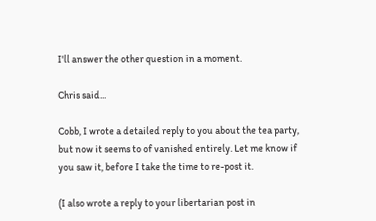I'll answer the other question in a moment.

Chris said...

Cobb, I wrote a detailed reply to you about the tea party, but now it seems to of vanished entirely. Let me know if you saw it, before I take the time to re-post it.

(I also wrote a reply to your libertarian post in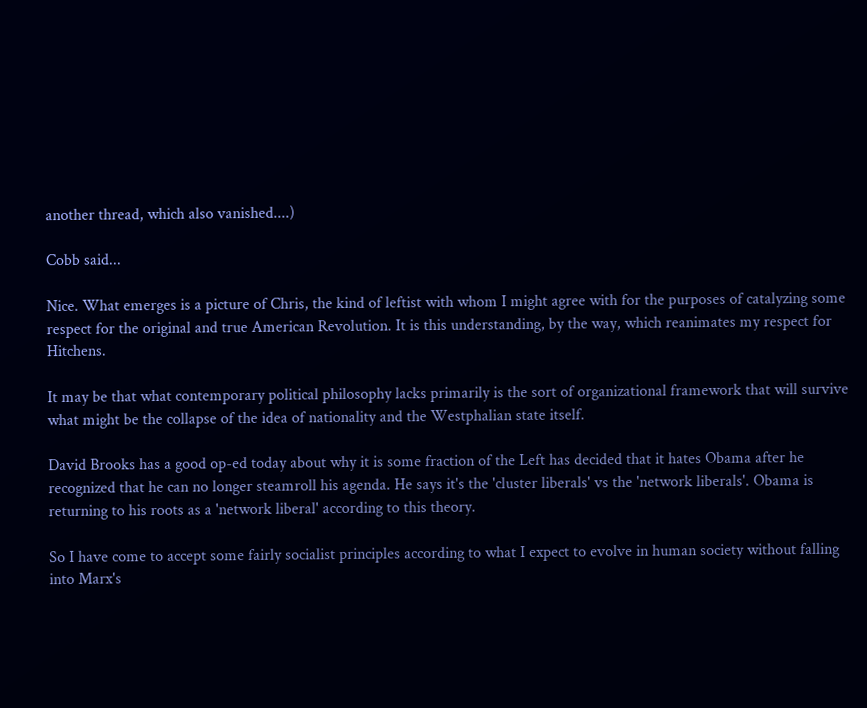another thread, which also vanished....)

Cobb said...

Nice. What emerges is a picture of Chris, the kind of leftist with whom I might agree with for the purposes of catalyzing some respect for the original and true American Revolution. It is this understanding, by the way, which reanimates my respect for Hitchens.

It may be that what contemporary political philosophy lacks primarily is the sort of organizational framework that will survive what might be the collapse of the idea of nationality and the Westphalian state itself.

David Brooks has a good op-ed today about why it is some fraction of the Left has decided that it hates Obama after he recognized that he can no longer steamroll his agenda. He says it's the 'cluster liberals' vs the 'network liberals'. Obama is returning to his roots as a 'network liberal' according to this theory.

So I have come to accept some fairly socialist principles according to what I expect to evolve in human society without falling into Marx's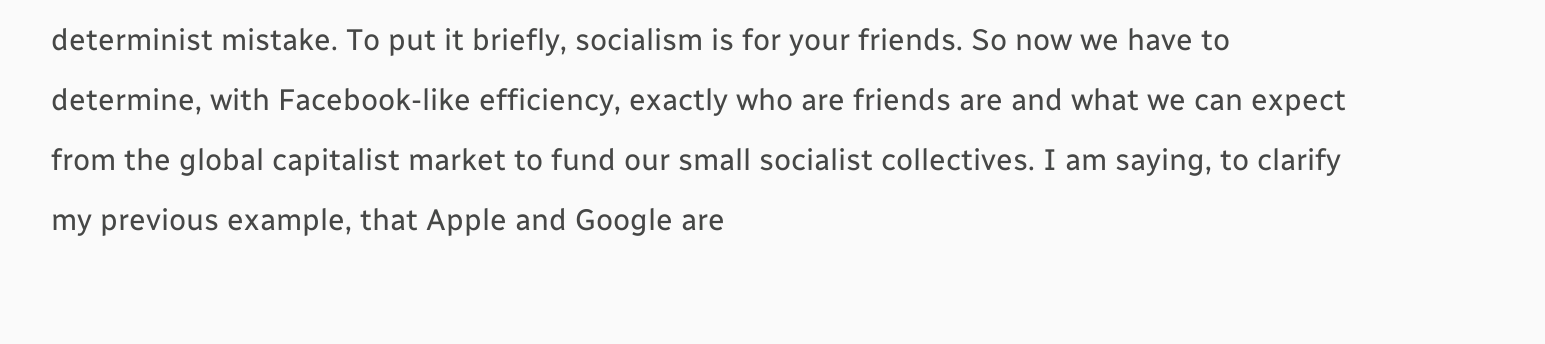determinist mistake. To put it briefly, socialism is for your friends. So now we have to determine, with Facebook-like efficiency, exactly who are friends are and what we can expect from the global capitalist market to fund our small socialist collectives. I am saying, to clarify my previous example, that Apple and Google are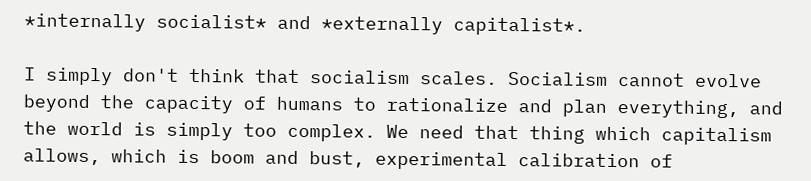*internally socialist* and *externally capitalist*.

I simply don't think that socialism scales. Socialism cannot evolve beyond the capacity of humans to rationalize and plan everything, and the world is simply too complex. We need that thing which capitalism allows, which is boom and bust, experimental calibration of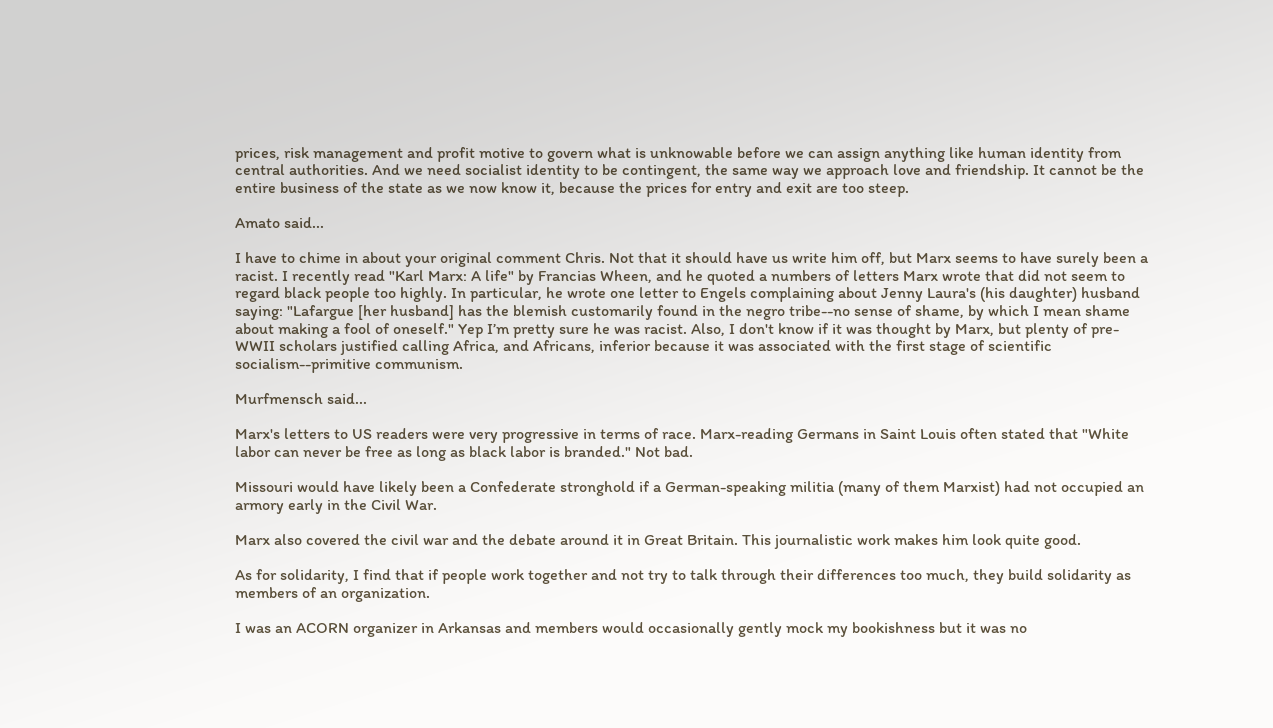prices, risk management and profit motive to govern what is unknowable before we can assign anything like human identity from central authorities. And we need socialist identity to be contingent, the same way we approach love and friendship. It cannot be the entire business of the state as we now know it, because the prices for entry and exit are too steep.

Amato said...

I have to chime in about your original comment Chris. Not that it should have us write him off, but Marx seems to have surely been a racist. I recently read "Karl Marx: A life" by Francias Wheen, and he quoted a numbers of letters Marx wrote that did not seem to regard black people too highly. In particular, he wrote one letter to Engels complaining about Jenny Laura's (his daughter) husband saying: "Lafargue [her husband] has the blemish customarily found in the negro tribe--no sense of shame, by which I mean shame about making a fool of oneself." Yep I’m pretty sure he was racist. Also, I don't know if it was thought by Marx, but plenty of pre-WWII scholars justified calling Africa, and Africans, inferior because it was associated with the first stage of scientific socialism--primitive communism.

Murfmensch said...

Marx's letters to US readers were very progressive in terms of race. Marx-reading Germans in Saint Louis often stated that "White labor can never be free as long as black labor is branded." Not bad.

Missouri would have likely been a Confederate stronghold if a German-speaking militia (many of them Marxist) had not occupied an armory early in the Civil War.

Marx also covered the civil war and the debate around it in Great Britain. This journalistic work makes him look quite good.

As for solidarity, I find that if people work together and not try to talk through their differences too much, they build solidarity as members of an organization.

I was an ACORN organizer in Arkansas and members would occasionally gently mock my bookishness but it was no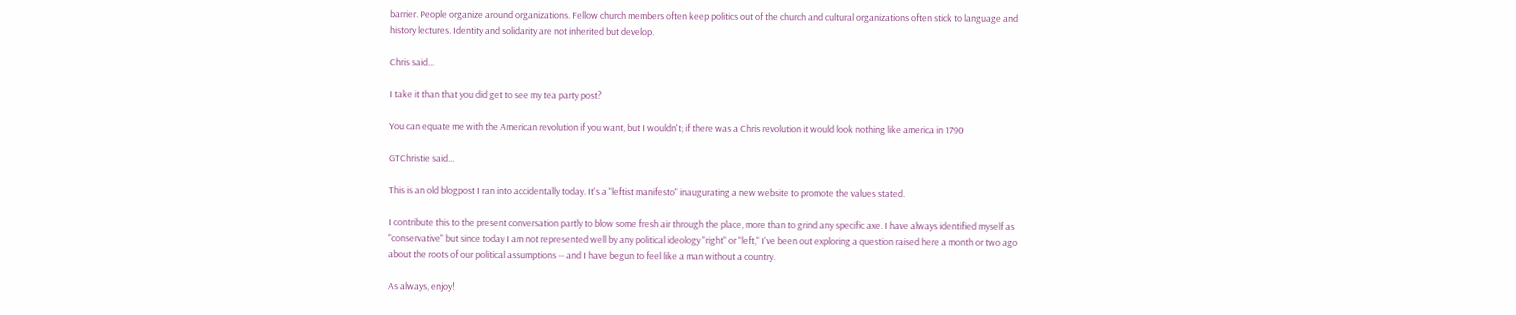barrier. People organize around organizations. Fellow church members often keep politics out of the church and cultural organizations often stick to language and history lectures. Identity and solidarity are not inherited but develop.

Chris said...

I take it than that you did get to see my tea party post?

You can equate me with the American revolution if you want, but I wouldn't; if there was a Chris revolution it would look nothing like america in 1790

GTChristie said...

This is an old blogpost I ran into accidentally today. It's a "leftist manifesto" inaugurating a new website to promote the values stated.

I contribute this to the present conversation partly to blow some fresh air through the place, more than to grind any specific axe. I have always identified myself as "conservative" but since today I am not represented well by any political ideology "right" or "left," I've been out exploring a question raised here a month or two ago about the roots of our political assumptions -- and I have begun to feel like a man without a country.

As always, enjoy!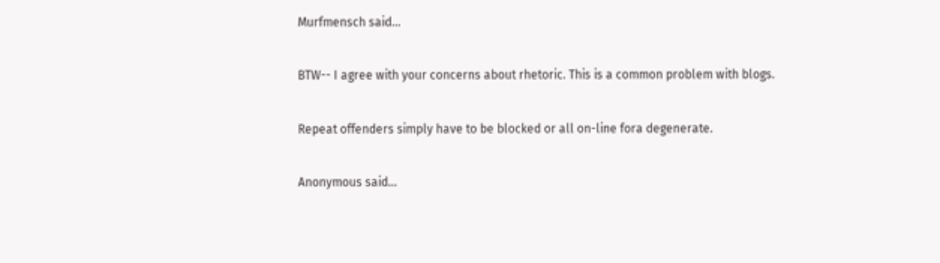Murfmensch said...

BTW-- I agree with your concerns about rhetoric. This is a common problem with blogs.

Repeat offenders simply have to be blocked or all on-line fora degenerate.

Anonymous said...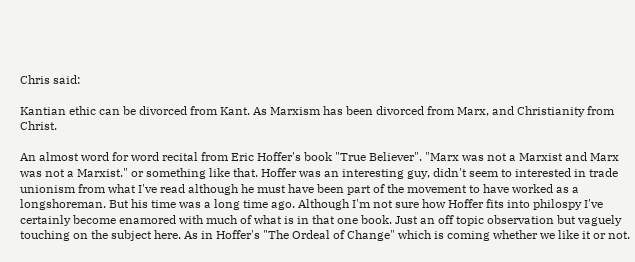Chris said:

Kantian ethic can be divorced from Kant. As Marxism has been divorced from Marx, and Christianity from Christ.

An almost word for word recital from Eric Hoffer's book "True Believer". "Marx was not a Marxist and Marx was not a Marxist." or something like that. Hoffer was an interesting guy, didn't seem to interested in trade unionism from what I've read although he must have been part of the movement to have worked as a longshoreman. But his time was a long time ago. Although I'm not sure how Hoffer fits into philospy I've certainly become enamored with much of what is in that one book. Just an off topic observation but vaguely touching on the subject here. As in Hoffer's "The Ordeal of Change" which is coming whether we like it or not.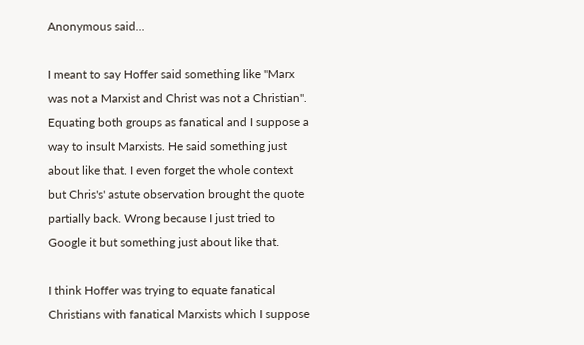Anonymous said...

I meant to say Hoffer said something like "Marx was not a Marxist and Christ was not a Christian". Equating both groups as fanatical and I suppose a way to insult Marxists. He said something just about like that. I even forget the whole context but Chris's' astute observation brought the quote partially back. Wrong because I just tried to Google it but something just about like that.

I think Hoffer was trying to equate fanatical Christians with fanatical Marxists which I suppose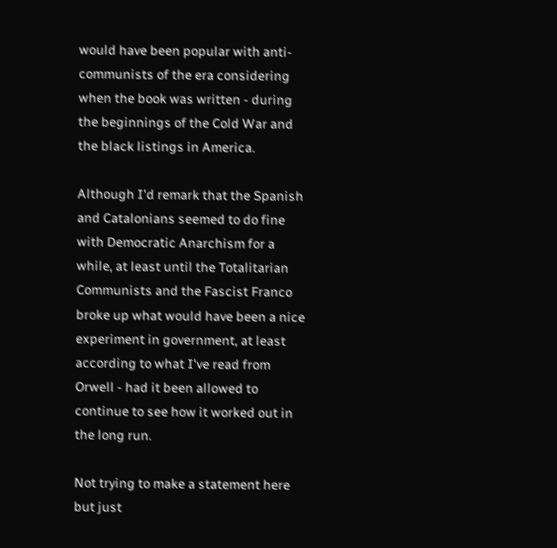would have been popular with anti-communists of the era considering when the book was written - during the beginnings of the Cold War and the black listings in America.

Although I'd remark that the Spanish and Catalonians seemed to do fine with Democratic Anarchism for a while, at least until the Totalitarian Communists and the Fascist Franco broke up what would have been a nice experiment in government, at least according to what I've read from Orwell - had it been allowed to continue to see how it worked out in the long run.

Not trying to make a statement here but just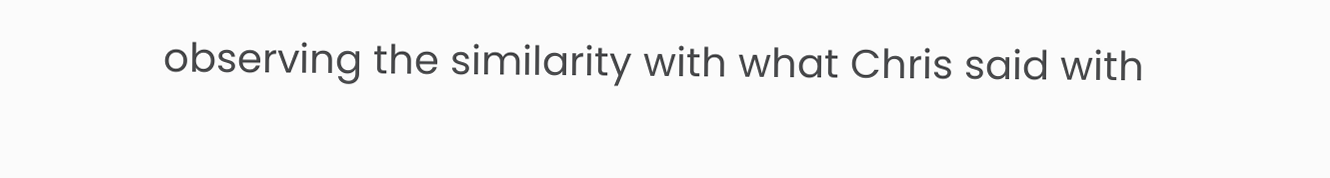observing the similarity with what Chris said with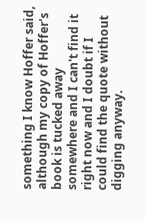something I know Hoffer said, although my copy of Hoffer's book is tucked away somewhere and I can't find it right now and I doubt if I could find the quote without digging anyway.